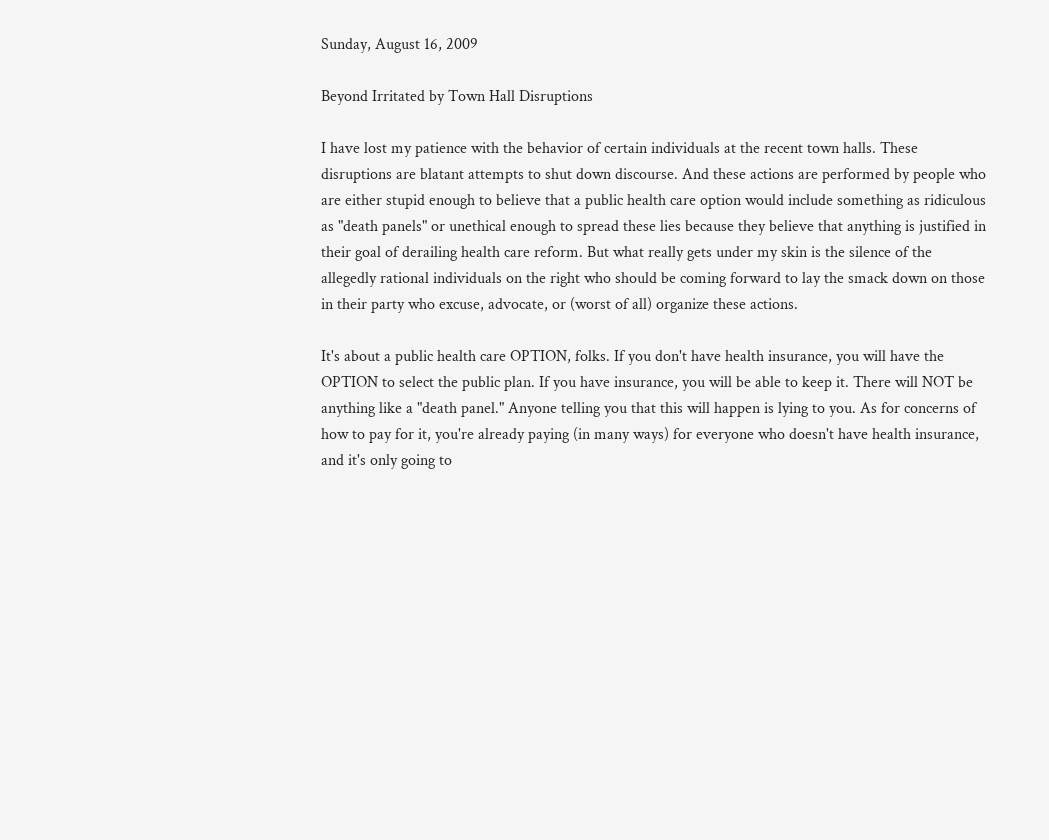Sunday, August 16, 2009

Beyond Irritated by Town Hall Disruptions

I have lost my patience with the behavior of certain individuals at the recent town halls. These disruptions are blatant attempts to shut down discourse. And these actions are performed by people who are either stupid enough to believe that a public health care option would include something as ridiculous as "death panels" or unethical enough to spread these lies because they believe that anything is justified in their goal of derailing health care reform. But what really gets under my skin is the silence of the allegedly rational individuals on the right who should be coming forward to lay the smack down on those in their party who excuse, advocate, or (worst of all) organize these actions.

It's about a public health care OPTION, folks. If you don't have health insurance, you will have the OPTION to select the public plan. If you have insurance, you will be able to keep it. There will NOT be anything like a "death panel." Anyone telling you that this will happen is lying to you. As for concerns of how to pay for it, you're already paying (in many ways) for everyone who doesn't have health insurance, and it's only going to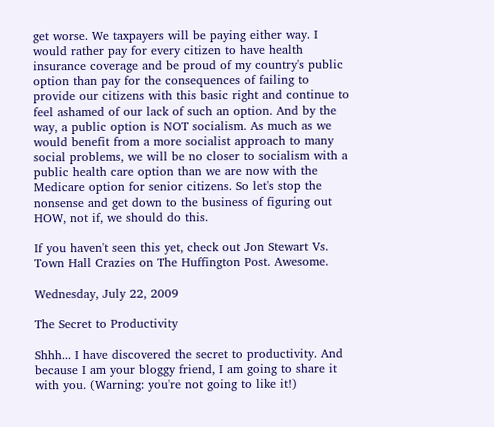get worse. We taxpayers will be paying either way. I would rather pay for every citizen to have health insurance coverage and be proud of my country's public option than pay for the consequences of failing to provide our citizens with this basic right and continue to feel ashamed of our lack of such an option. And by the way, a public option is NOT socialism. As much as we would benefit from a more socialist approach to many social problems, we will be no closer to socialism with a public health care option than we are now with the Medicare option for senior citizens. So let's stop the nonsense and get down to the business of figuring out HOW, not if, we should do this.

If you haven't seen this yet, check out Jon Stewart Vs. Town Hall Crazies on The Huffington Post. Awesome.

Wednesday, July 22, 2009

The Secret to Productivity

Shhh... I have discovered the secret to productivity. And because I am your bloggy friend, I am going to share it with you. (Warning: you're not going to like it!)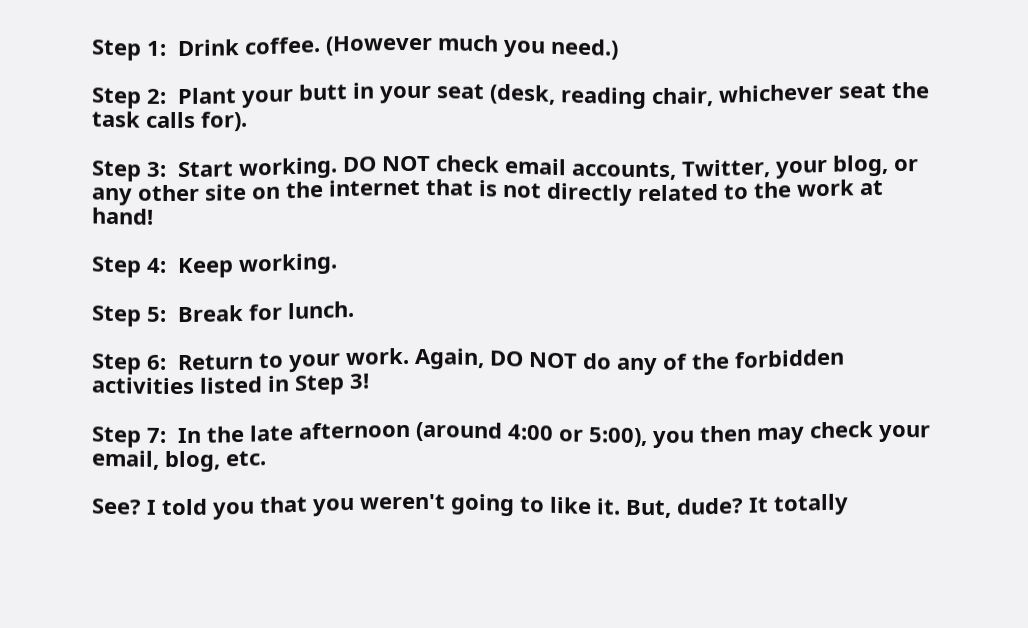Step 1:  Drink coffee. (However much you need.)

Step 2:  Plant your butt in your seat (desk, reading chair, whichever seat the task calls for).

Step 3:  Start working. DO NOT check email accounts, Twitter, your blog, or any other site on the internet that is not directly related to the work at hand!

Step 4:  Keep working.

Step 5:  Break for lunch.

Step 6:  Return to your work. Again, DO NOT do any of the forbidden activities listed in Step 3!

Step 7:  In the late afternoon (around 4:00 or 5:00), you then may check your email, blog, etc.

See? I told you that you weren't going to like it. But, dude? It totally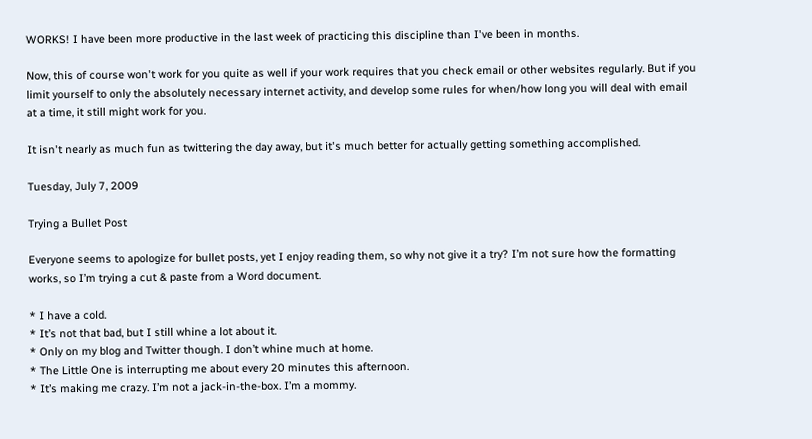WORKS! I have been more productive in the last week of practicing this discipline than I've been in months.

Now, this of course won't work for you quite as well if your work requires that you check email or other websites regularly. But if you limit yourself to only the absolutely necessary internet activity, and develop some rules for when/how long you will deal with email at a time, it still might work for you.

It isn't nearly as much fun as twittering the day away, but it's much better for actually getting something accomplished.

Tuesday, July 7, 2009

Trying a Bullet Post

Everyone seems to apologize for bullet posts, yet I enjoy reading them, so why not give it a try? I’m not sure how the formatting works, so I’m trying a cut & paste from a Word document.

* I have a cold.
* It’s not that bad, but I still whine a lot about it.
* Only on my blog and Twitter though. I don’t whine much at home.
* The Little One is interrupting me about every 20 minutes this afternoon.
* It’s making me crazy. I’m not a jack-in-the-box. I’m a mommy.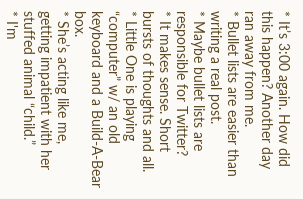* It’s 3:00 again. How did this happen? Another day ran away from me.
* Bullet lists are easier than writing a real post.
* Maybe bullet lists are responsible for Twitter?
* It makes sense. Short bursts of thoughts and all.
* Little One is playing “computer” w/ an old keyboard and a Build-A-Bear box.
* She’s acting like me, getting impatient with her stuffed animal “child.”
* I'm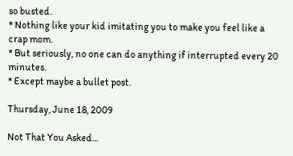so busted.
* Nothing like your kid imitating you to make you feel like a crap mom.
* But seriously, no one can do anything if interrupted every 20 minutes.
* Except maybe a bullet post.

Thursday, June 18, 2009

Not That You Asked...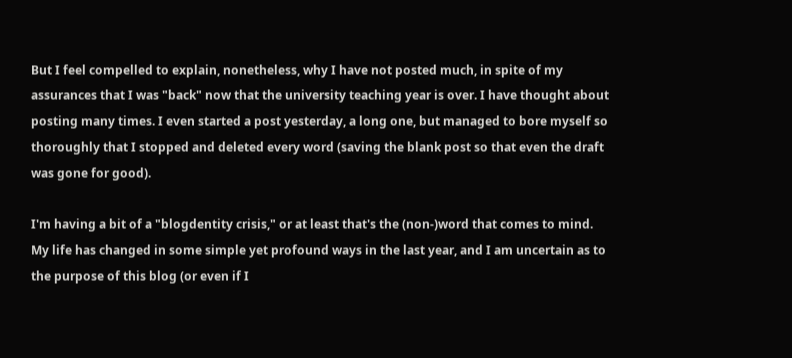But I feel compelled to explain, nonetheless, why I have not posted much, in spite of my assurances that I was "back" now that the university teaching year is over. I have thought about posting many times. I even started a post yesterday, a long one, but managed to bore myself so thoroughly that I stopped and deleted every word (saving the blank post so that even the draft was gone for good).

I'm having a bit of a "blogdentity crisis," or at least that's the (non-)word that comes to mind. My life has changed in some simple yet profound ways in the last year, and I am uncertain as to the purpose of this blog (or even if I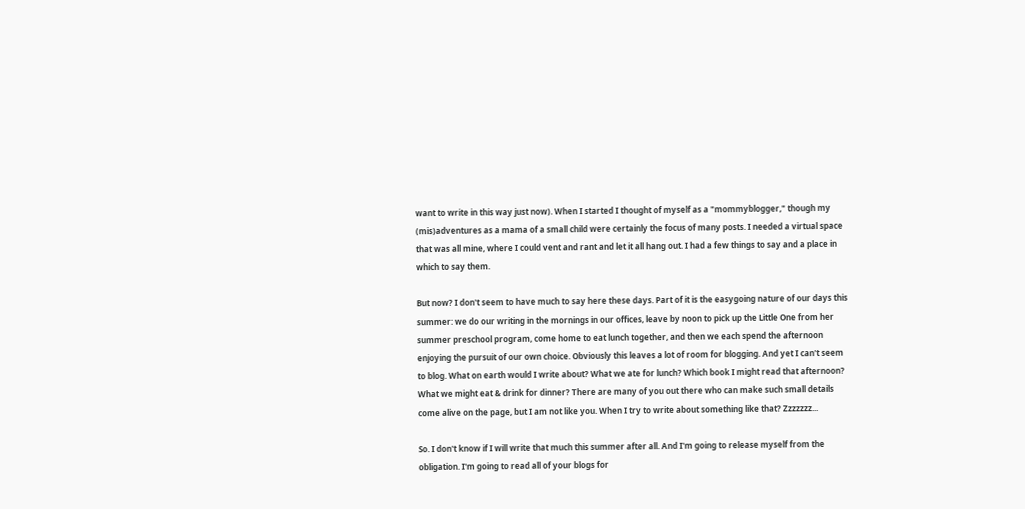want to write in this way just now). When I started I thought of myself as a "mommyblogger," though my (mis)adventures as a mama of a small child were certainly the focus of many posts. I needed a virtual space that was all mine, where I could vent and rant and let it all hang out. I had a few things to say and a place in which to say them.

But now? I don't seem to have much to say here these days. Part of it is the easygoing nature of our days this summer: we do our writing in the mornings in our offices, leave by noon to pick up the Little One from her summer preschool program, come home to eat lunch together, and then we each spend the afternoon enjoying the pursuit of our own choice. Obviously this leaves a lot of room for blogging. And yet I can't seem to blog. What on earth would I write about? What we ate for lunch? Which book I might read that afternoon? What we might eat & drink for dinner? There are many of you out there who can make such small details come alive on the page, but I am not like you. When I try to write about something like that? Zzzzzzz...

So. I don't know if I will write that much this summer after all. And I'm going to release myself from the obligation. I'm going to read all of your blogs for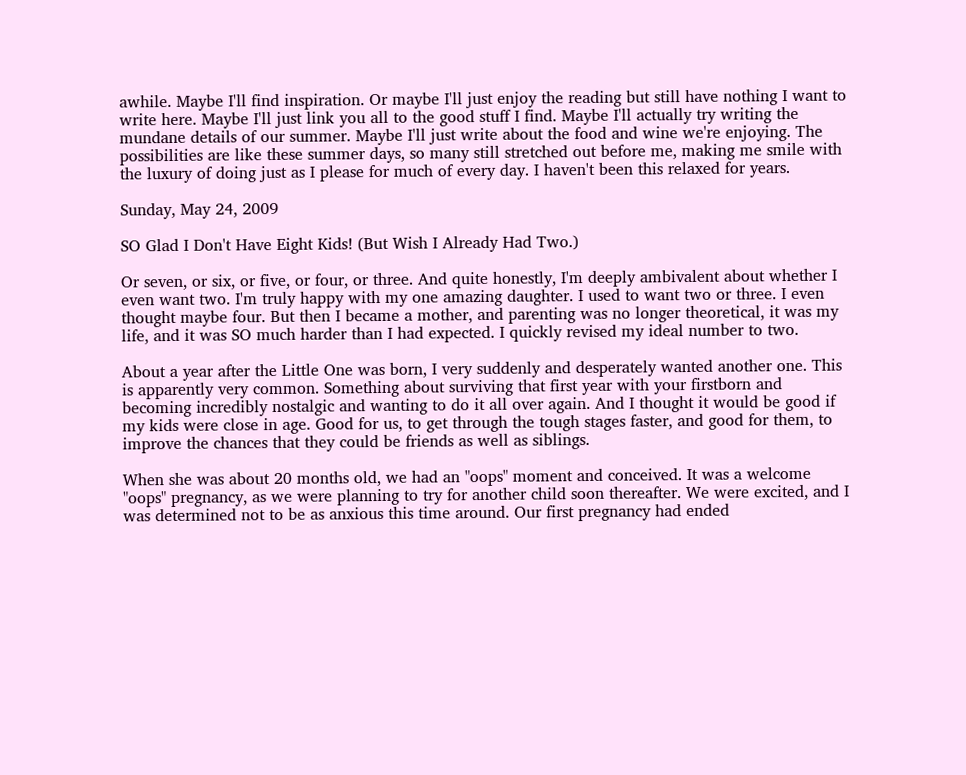awhile. Maybe I'll find inspiration. Or maybe I'll just enjoy the reading but still have nothing I want to write here. Maybe I'll just link you all to the good stuff I find. Maybe I'll actually try writing the mundane details of our summer. Maybe I'll just write about the food and wine we're enjoying. The possibilities are like these summer days, so many still stretched out before me, making me smile with the luxury of doing just as I please for much of every day. I haven't been this relaxed for years.

Sunday, May 24, 2009

SO Glad I Don't Have Eight Kids! (But Wish I Already Had Two.)

Or seven, or six, or five, or four, or three. And quite honestly, I'm deeply ambivalent about whether I even want two. I'm truly happy with my one amazing daughter. I used to want two or three. I even thought maybe four. But then I became a mother, and parenting was no longer theoretical, it was my life, and it was SO much harder than I had expected. I quickly revised my ideal number to two.

About a year after the Little One was born, I very suddenly and desperately wanted another one. This is apparently very common. Something about surviving that first year with your firstborn and becoming incredibly nostalgic and wanting to do it all over again. And I thought it would be good if my kids were close in age. Good for us, to get through the tough stages faster, and good for them, to improve the chances that they could be friends as well as siblings.

When she was about 20 months old, we had an "oops" moment and conceived. It was a welcome "oops" pregnancy, as we were planning to try for another child soon thereafter. We were excited, and I was determined not to be as anxious this time around. Our first pregnancy had ended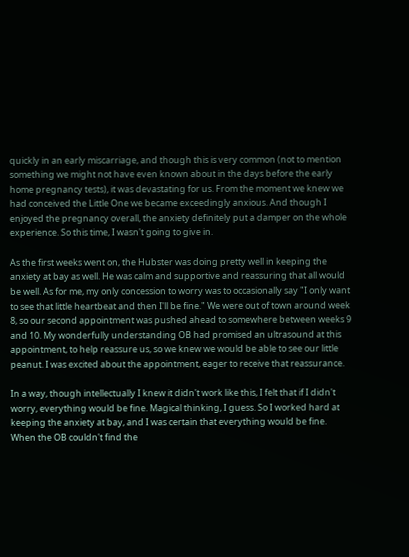quickly in an early miscarriage, and though this is very common (not to mention something we might not have even known about in the days before the early home pregnancy tests), it was devastating for us. From the moment we knew we had conceived the Little One we became exceedingly anxious. And though I enjoyed the pregnancy overall, the anxiety definitely put a damper on the whole experience. So this time, I wasn't going to give in.

As the first weeks went on, the Hubster was doing pretty well in keeping the anxiety at bay as well. He was calm and supportive and reassuring that all would be well. As for me, my only concession to worry was to occasionally say "I only want to see that little heartbeat and then I'll be fine." We were out of town around week 8, so our second appointment was pushed ahead to somewhere between weeks 9 and 10. My wonderfully understanding OB had promised an ultrasound at this appointment, to help reassure us, so we knew we would be able to see our little peanut. I was excited about the appointment, eager to receive that reassurance.

In a way, though intellectually I knew it didn't work like this, I felt that if I didn't worry, everything would be fine. Magical thinking, I guess. So I worked hard at keeping the anxiety at bay, and I was certain that everything would be fine. When the OB couldn't find the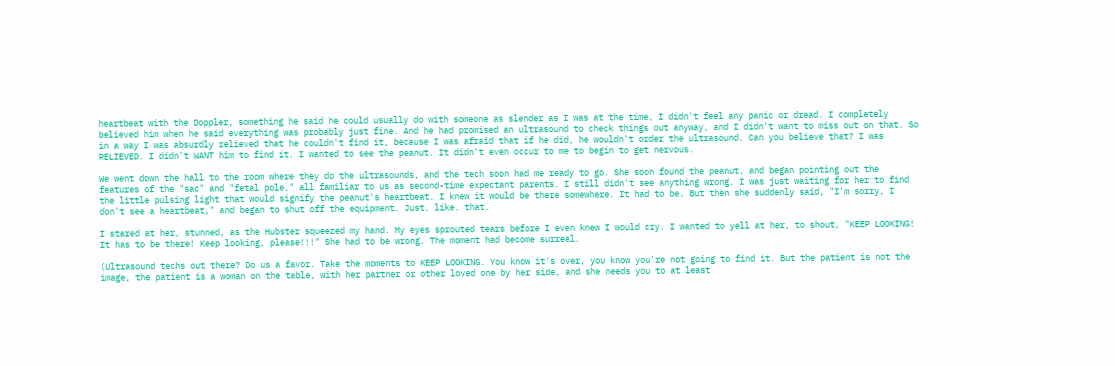heartbeat with the Doppler, something he said he could usually do with someone as slender as I was at the time, I didn't feel any panic or dread. I completely believed him when he said everything was probably just fine. And he had promised an ultrasound to check things out anyway, and I didn't want to miss out on that. So in a way I was absurdly relieved that he couldn't find it, because I was afraid that if he did, he wouldn't order the ultrasound. Can you believe that? I was RELIEVED. I didn't WANT him to find it. I wanted to see the peanut. It didn't even occur to me to begin to get nervous.

We went down the hall to the room where they do the ultrasounds, and the tech soon had me ready to go. She soon found the peanut, and began pointing out the features of the "sac" and "fetal pole," all familiar to us as second-time expectant parents. I still didn't see anything wrong. I was just waiting for her to find the little pulsing light that would signify the peanut's heartbeat. I knew it would be there somewhere. It had to be. But then she suddenly said, "I'm sorry, I don't see a heartbeat," and began to shut off the equipment. Just. like. that.

I stared at her, stunned, as the Hubster squeezed my hand. My eyes sprouted tears before I even knew I would cry. I wanted to yell at her, to shout, "KEEP LOOKING! It has to be there! Keep looking, please!!!" She had to be wrong. The moment had become surreal.

(Ultrasound techs out there? Do us a favor. Take the moments to KEEP LOOKING. You know it's over, you know you're not going to find it. But the patient is not the image, the patient is a woman on the table, with her partner or other loved one by her side, and she needs you to at least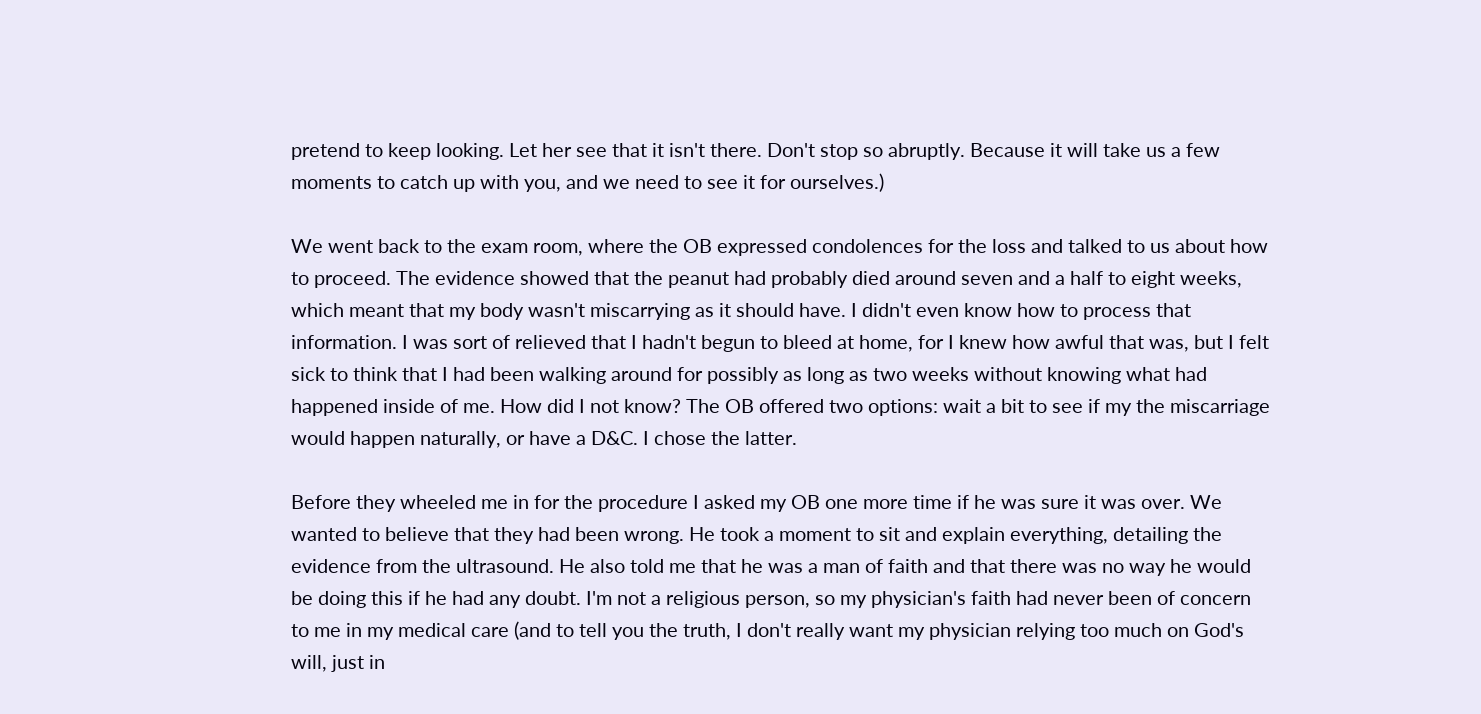pretend to keep looking. Let her see that it isn't there. Don't stop so abruptly. Because it will take us a few moments to catch up with you, and we need to see it for ourselves.)

We went back to the exam room, where the OB expressed condolences for the loss and talked to us about how to proceed. The evidence showed that the peanut had probably died around seven and a half to eight weeks, which meant that my body wasn't miscarrying as it should have. I didn't even know how to process that information. I was sort of relieved that I hadn't begun to bleed at home, for I knew how awful that was, but I felt sick to think that I had been walking around for possibly as long as two weeks without knowing what had happened inside of me. How did I not know? The OB offered two options: wait a bit to see if my the miscarriage would happen naturally, or have a D&C. I chose the latter.

Before they wheeled me in for the procedure I asked my OB one more time if he was sure it was over. We wanted to believe that they had been wrong. He took a moment to sit and explain everything, detailing the evidence from the ultrasound. He also told me that he was a man of faith and that there was no way he would be doing this if he had any doubt. I'm not a religious person, so my physician's faith had never been of concern to me in my medical care (and to tell you the truth, I don't really want my physician relying too much on God's will, just in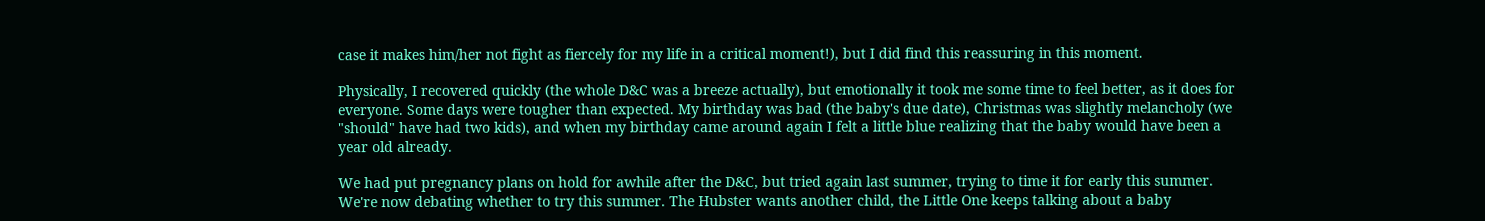case it makes him/her not fight as fiercely for my life in a critical moment!), but I did find this reassuring in this moment.

Physically, I recovered quickly (the whole D&C was a breeze actually), but emotionally it took me some time to feel better, as it does for everyone. Some days were tougher than expected. My birthday was bad (the baby's due date), Christmas was slightly melancholy (we "should" have had two kids), and when my birthday came around again I felt a little blue realizing that the baby would have been a year old already.

We had put pregnancy plans on hold for awhile after the D&C, but tried again last summer, trying to time it for early this summer. We're now debating whether to try this summer. The Hubster wants another child, the Little One keeps talking about a baby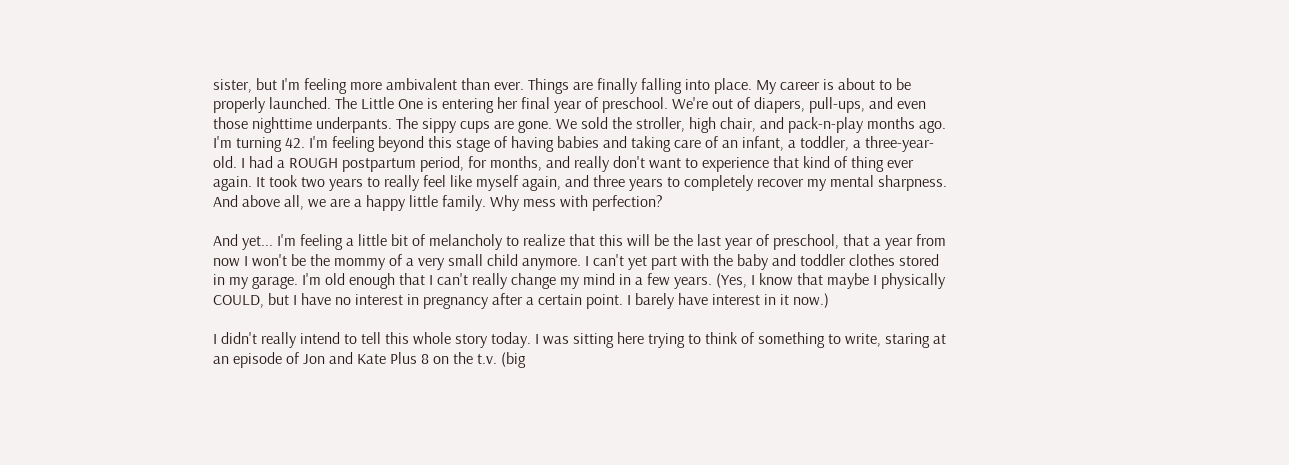sister, but I'm feeling more ambivalent than ever. Things are finally falling into place. My career is about to be properly launched. The Little One is entering her final year of preschool. We're out of diapers, pull-ups, and even those nighttime underpants. The sippy cups are gone. We sold the stroller, high chair, and pack-n-play months ago. I'm turning 42. I'm feeling beyond this stage of having babies and taking care of an infant, a toddler, a three-year-old. I had a ROUGH postpartum period, for months, and really don't want to experience that kind of thing ever again. It took two years to really feel like myself again, and three years to completely recover my mental sharpness. And above all, we are a happy little family. Why mess with perfection?

And yet... I'm feeling a little bit of melancholy to realize that this will be the last year of preschool, that a year from now I won't be the mommy of a very small child anymore. I can't yet part with the baby and toddler clothes stored in my garage. I'm old enough that I can't really change my mind in a few years. (Yes, I know that maybe I physically COULD, but I have no interest in pregnancy after a certain point. I barely have interest in it now.)

I didn't really intend to tell this whole story today. I was sitting here trying to think of something to write, staring at an episode of Jon and Kate Plus 8 on the t.v. (big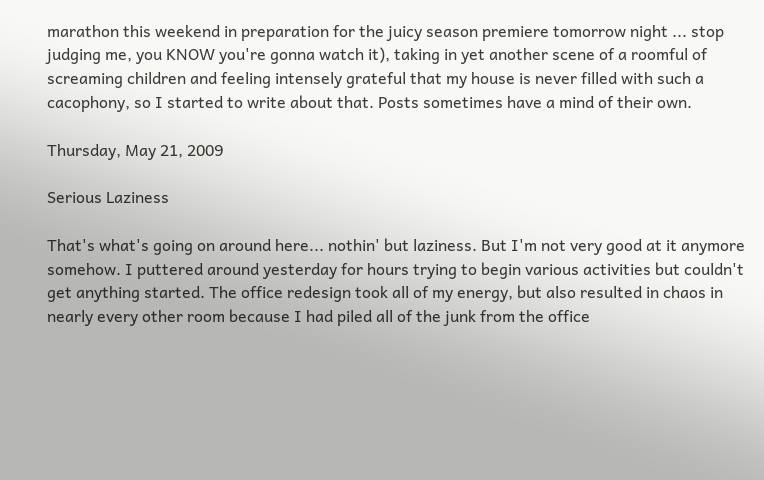marathon this weekend in preparation for the juicy season premiere tomorrow night ... stop judging me, you KNOW you're gonna watch it), taking in yet another scene of a roomful of screaming children and feeling intensely grateful that my house is never filled with such a cacophony, so I started to write about that. Posts sometimes have a mind of their own.

Thursday, May 21, 2009

Serious Laziness

That's what's going on around here... nothin' but laziness. But I'm not very good at it anymore somehow. I puttered around yesterday for hours trying to begin various activities but couldn't get anything started. The office redesign took all of my energy, but also resulted in chaos in nearly every other room because I had piled all of the junk from the office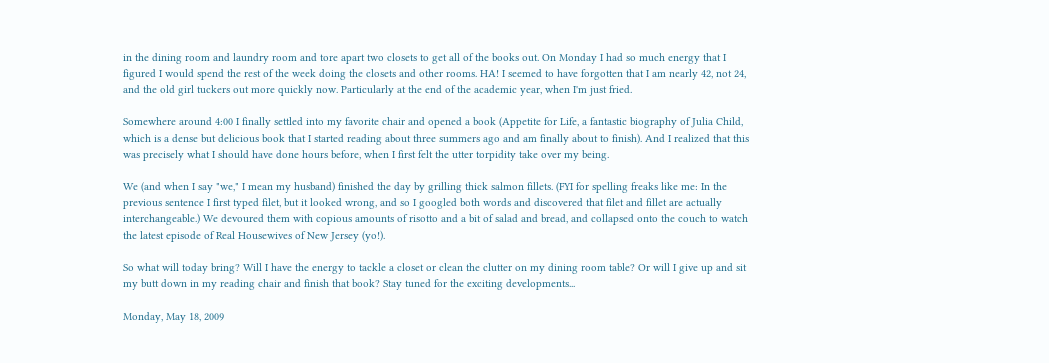in the dining room and laundry room and tore apart two closets to get all of the books out. On Monday I had so much energy that I figured I would spend the rest of the week doing the closets and other rooms. HA! I seemed to have forgotten that I am nearly 42, not 24, and the old girl tuckers out more quickly now. Particularly at the end of the academic year, when I'm just fried.

Somewhere around 4:00 I finally settled into my favorite chair and opened a book (Appetite for Life, a fantastic biography of Julia Child, which is a dense but delicious book that I started reading about three summers ago and am finally about to finish). And I realized that this was precisely what I should have done hours before, when I first felt the utter torpidity take over my being.

We (and when I say "we," I mean my husband) finished the day by grilling thick salmon fillets. (FYI for spelling freaks like me: In the previous sentence I first typed filet, but it looked wrong, and so I googled both words and discovered that filet and fillet are actually interchangeable.) We devoured them with copious amounts of risotto and a bit of salad and bread, and collapsed onto the couch to watch the latest episode of Real Housewives of New Jersey (yo!).

So what will today bring? Will I have the energy to tackle a closet or clean the clutter on my dining room table? Or will I give up and sit my butt down in my reading chair and finish that book? Stay tuned for the exciting developments...

Monday, May 18, 2009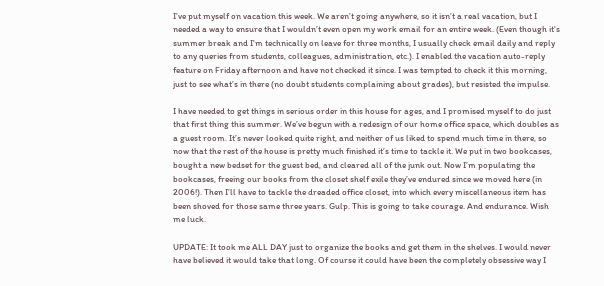I’ve put myself on vacation this week. We aren’t going anywhere, so it isn’t a real vacation, but I needed a way to ensure that I wouldn’t even open my work email for an entire week. (Even though it's summer break and I'm technically on leave for three months, I usually check email daily and reply to any queries from students, colleagues, administration, etc.). I enabled the vacation auto-reply feature on Friday afternoon and have not checked it since. I was tempted to check it this morning, just to see what’s in there (no doubt students complaining about grades), but resisted the impulse.

I have needed to get things in serious order in this house for ages, and I promised myself to do just that first thing this summer. We’ve begun with a redesign of our home office space, which doubles as a guest room. It’s never looked quite right, and neither of us liked to spend much time in there, so now that the rest of the house is pretty much finished it’s time to tackle it. We put in two bookcases, bought a new bedset for the guest bed, and cleared all of the junk out. Now I’m populating the bookcases, freeing our books from the closet shelf exile they’ve endured since we moved here (in 2006!). Then I’ll have to tackle the dreaded office closet, into which every miscellaneous item has been shoved for those same three years. Gulp. This is going to take courage. And endurance. Wish me luck.

UPDATE: It took me ALL DAY just to organize the books and get them in the shelves. I would never have believed it would take that long. Of course it could have been the completely obsessive way I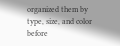organized them by type, size, and color before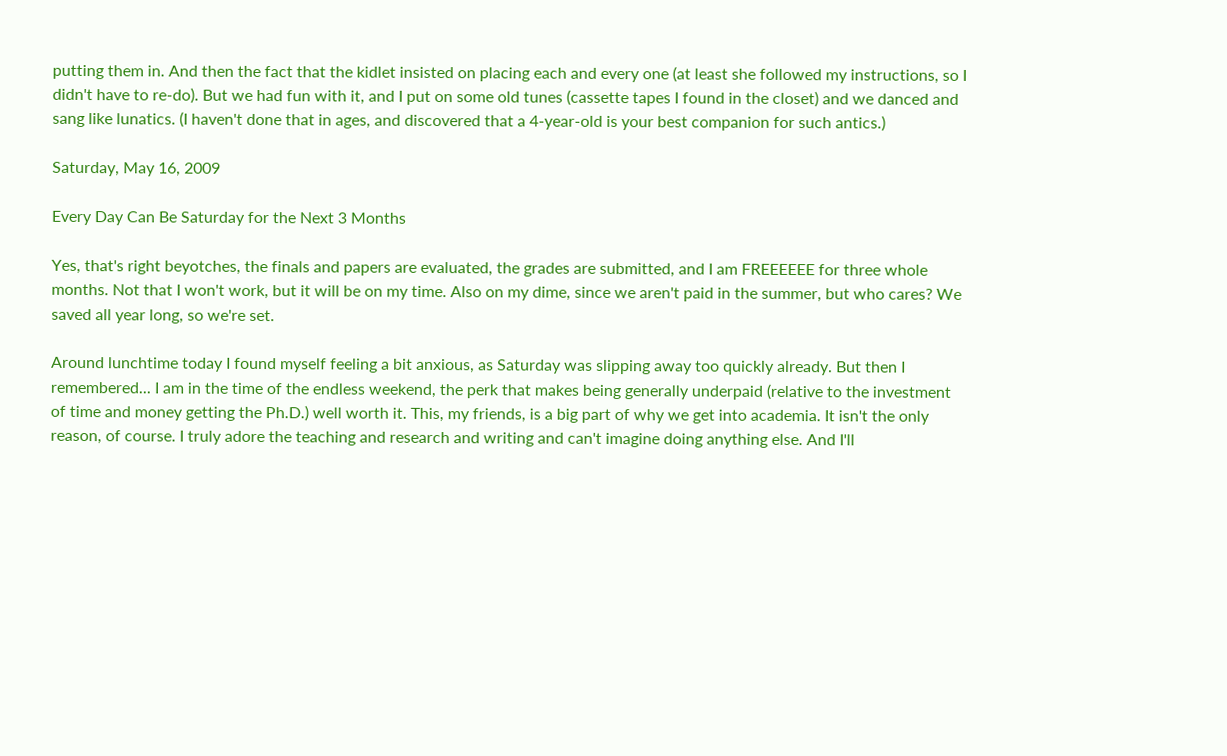putting them in. And then the fact that the kidlet insisted on placing each and every one (at least she followed my instructions, so I didn't have to re-do). But we had fun with it, and I put on some old tunes (cassette tapes I found in the closet) and we danced and sang like lunatics. (I haven't done that in ages, and discovered that a 4-year-old is your best companion for such antics.)

Saturday, May 16, 2009

Every Day Can Be Saturday for the Next 3 Months

Yes, that's right beyotches, the finals and papers are evaluated, the grades are submitted, and I am FREEEEEE for three whole months. Not that I won't work, but it will be on my time. Also on my dime, since we aren't paid in the summer, but who cares? We saved all year long, so we're set.

Around lunchtime today I found myself feeling a bit anxious, as Saturday was slipping away too quickly already. But then I remembered... I am in the time of the endless weekend, the perk that makes being generally underpaid (relative to the investment of time and money getting the Ph.D.) well worth it. This, my friends, is a big part of why we get into academia. It isn't the only reason, of course. I truly adore the teaching and research and writing and can't imagine doing anything else. And I'll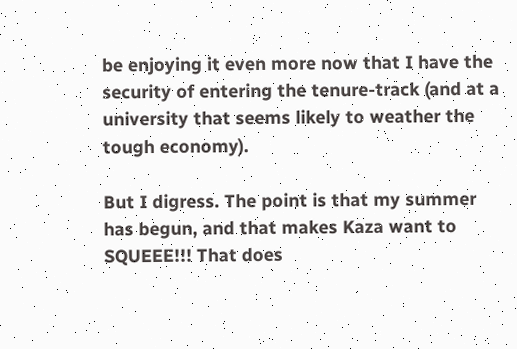be enjoying it even more now that I have the security of entering the tenure-track (and at a university that seems likely to weather the tough economy).

But I digress. The point is that my summer has begun, and that makes Kaza want to SQUEEE!!! That does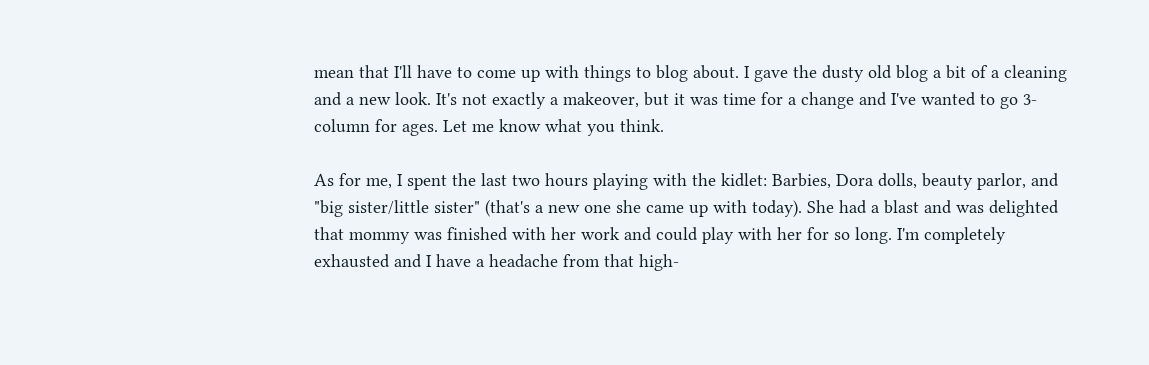mean that I'll have to come up with things to blog about. I gave the dusty old blog a bit of a cleaning and a new look. It's not exactly a makeover, but it was time for a change and I've wanted to go 3-column for ages. Let me know what you think.

As for me, I spent the last two hours playing with the kidlet: Barbies, Dora dolls, beauty parlor, and "big sister/little sister" (that's a new one she came up with today). She had a blast and was delighted that mommy was finished with her work and could play with her for so long. I'm completely exhausted and I have a headache from that high-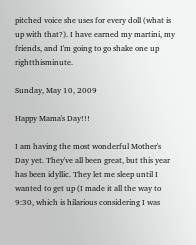pitched voice she uses for every doll (what is up with that?). I have earned my martini, my friends, and I'm going to go shake one up rightthisminute.

Sunday, May 10, 2009

Happy Mama's Day!!!

I am having the most wonderful Mother's Day yet. They've all been great, but this year has been idyllic. They let me sleep until I wanted to get up (I made it all the way to 9:30, which is hilarious considering I was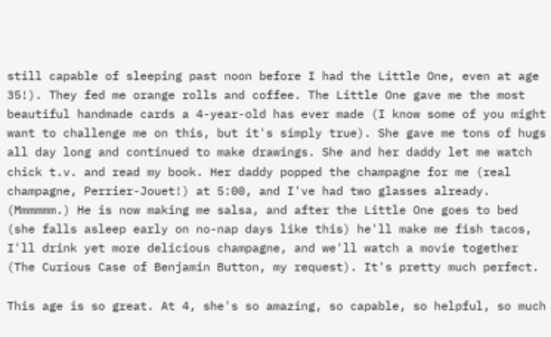still capable of sleeping past noon before I had the Little One, even at age 35!). They fed me orange rolls and coffee. The Little One gave me the most beautiful handmade cards a 4-year-old has ever made (I know some of you might want to challenge me on this, but it's simply true). She gave me tons of hugs all day long and continued to make drawings. She and her daddy let me watch chick t.v. and read my book. Her daddy popped the champagne for me (real champagne, Perrier-Jouet!) at 5:00, and I've had two glasses already. (Mmmmmm.) He is now making me salsa, and after the Little One goes to bed (she falls asleep early on no-nap days like this) he'll make me fish tacos, I'll drink yet more delicious champagne, and we'll watch a movie together (The Curious Case of Benjamin Button, my request). It's pretty much perfect.

This age is so great. At 4, she's so amazing, so capable, so helpful, so much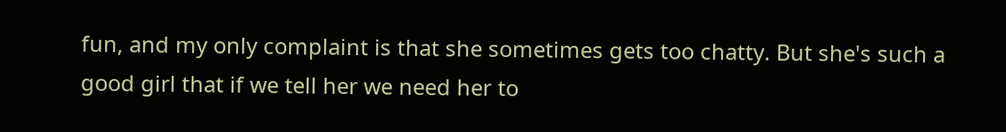fun, and my only complaint is that she sometimes gets too chatty. But she's such a good girl that if we tell her we need her to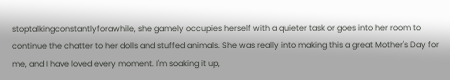stoptalkingconstantlyforawhile, she gamely occupies herself with a quieter task or goes into her room to continue the chatter to her dolls and stuffed animals. She was really into making this a great Mother's Day for me, and I have loved every moment. I'm soaking it up,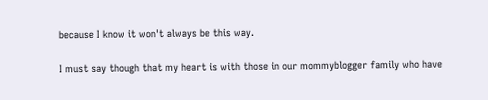because I know it won't always be this way.

I must say though that my heart is with those in our mommyblogger family who have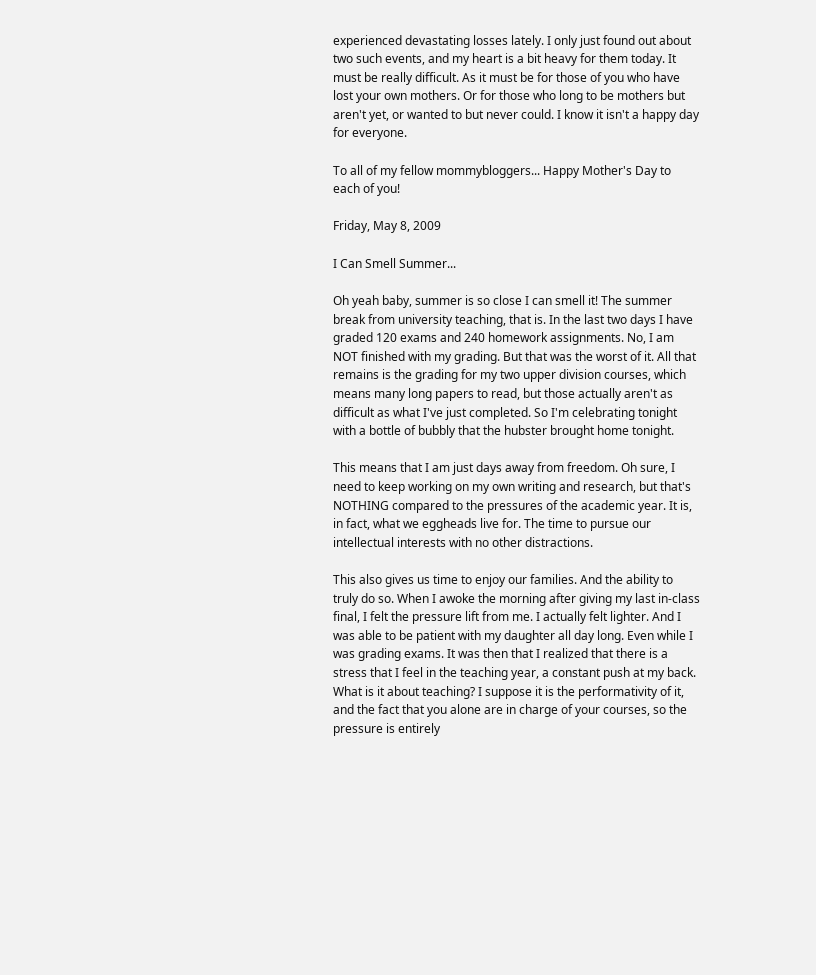experienced devastating losses lately. I only just found out about two such events, and my heart is a bit heavy for them today. It must be really difficult. As it must be for those of you who have lost your own mothers. Or for those who long to be mothers but aren't yet, or wanted to but never could. I know it isn't a happy day for everyone.

To all of my fellow mommybloggers... Happy Mother's Day to each of you!

Friday, May 8, 2009

I Can Smell Summer...

Oh yeah baby, summer is so close I can smell it! The summer break from university teaching, that is. In the last two days I have graded 120 exams and 240 homework assignments. No, I am NOT finished with my grading. But that was the worst of it. All that remains is the grading for my two upper division courses, which means many long papers to read, but those actually aren't as difficult as what I've just completed. So I'm celebrating tonight with a bottle of bubbly that the hubster brought home tonight.

This means that I am just days away from freedom. Oh sure, I need to keep working on my own writing and research, but that's NOTHING compared to the pressures of the academic year. It is, in fact, what we eggheads live for. The time to pursue our intellectual interests with no other distractions.

This also gives us time to enjoy our families. And the ability to truly do so. When I awoke the morning after giving my last in-class final, I felt the pressure lift from me. I actually felt lighter. And I was able to be patient with my daughter all day long. Even while I was grading exams. It was then that I realized that there is a stress that I feel in the teaching year, a constant push at my back. What is it about teaching? I suppose it is the performativity of it, and the fact that you alone are in charge of your courses, so the pressure is entirely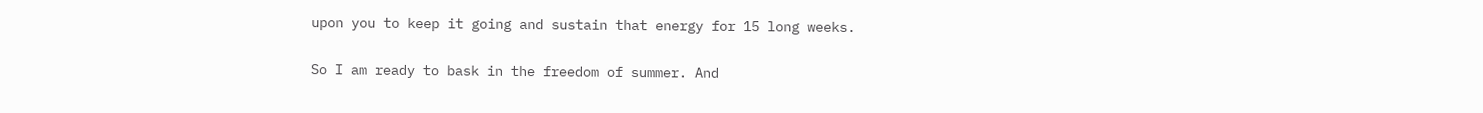upon you to keep it going and sustain that energy for 15 long weeks.

So I am ready to bask in the freedom of summer. And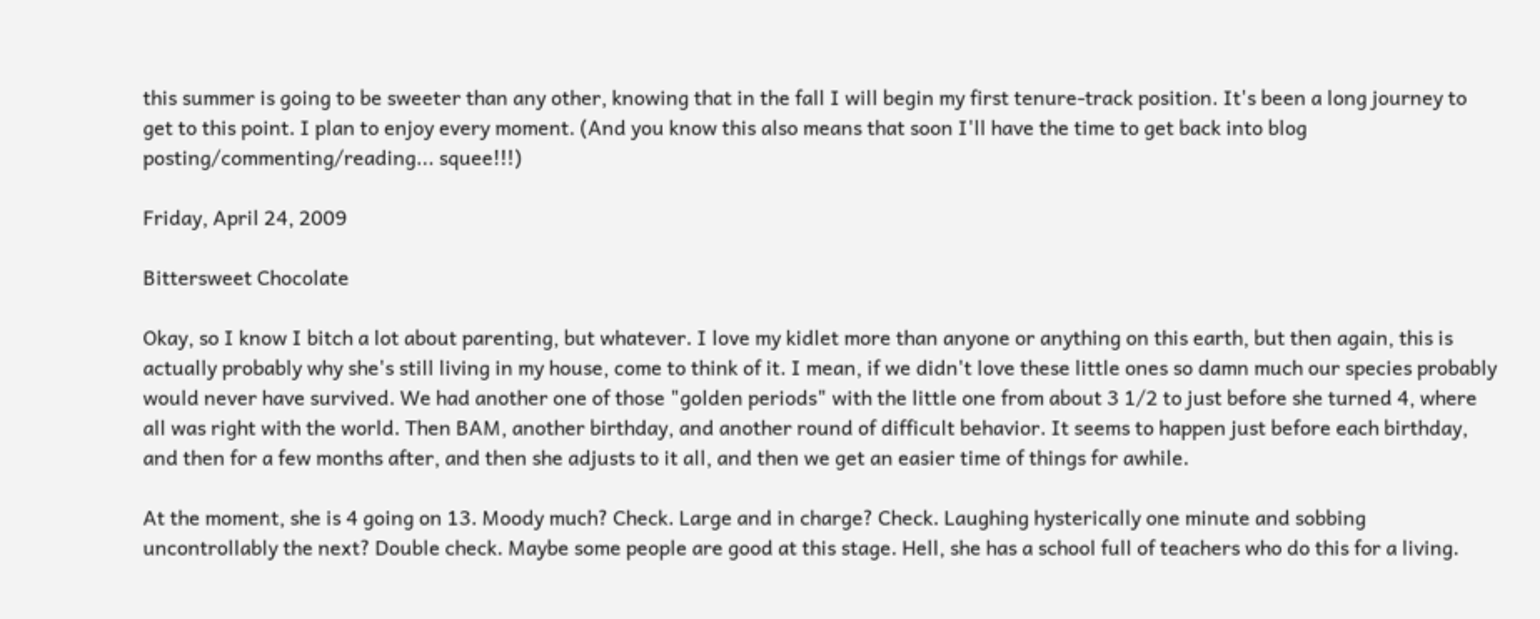this summer is going to be sweeter than any other, knowing that in the fall I will begin my first tenure-track position. It's been a long journey to get to this point. I plan to enjoy every moment. (And you know this also means that soon I'll have the time to get back into blog posting/commenting/reading... squee!!!)

Friday, April 24, 2009

Bittersweet Chocolate

Okay, so I know I bitch a lot about parenting, but whatever. I love my kidlet more than anyone or anything on this earth, but then again, this is actually probably why she's still living in my house, come to think of it. I mean, if we didn't love these little ones so damn much our species probably would never have survived. We had another one of those "golden periods" with the little one from about 3 1/2 to just before she turned 4, where all was right with the world. Then BAM, another birthday, and another round of difficult behavior. It seems to happen just before each birthday, and then for a few months after, and then she adjusts to it all, and then we get an easier time of things for awhile.

At the moment, she is 4 going on 13. Moody much? Check. Large and in charge? Check. Laughing hysterically one minute and sobbing uncontrollably the next? Double check. Maybe some people are good at this stage. Hell, she has a school full of teachers who do this for a living.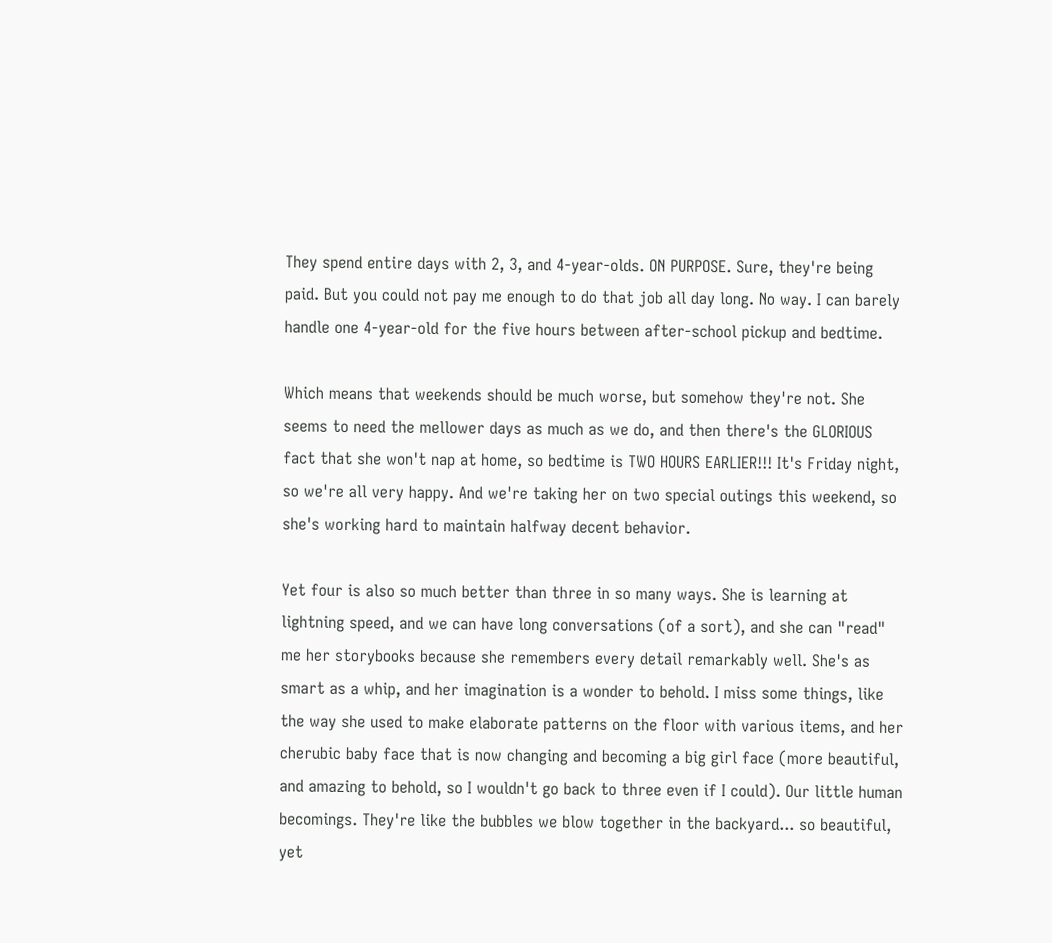They spend entire days with 2, 3, and 4-year-olds. ON PURPOSE. Sure, they're being paid. But you could not pay me enough to do that job all day long. No way. I can barely handle one 4-year-old for the five hours between after-school pickup and bedtime.

Which means that weekends should be much worse, but somehow they're not. She seems to need the mellower days as much as we do, and then there's the GLORIOUS fact that she won't nap at home, so bedtime is TWO HOURS EARLIER!!! It's Friday night, so we're all very happy. And we're taking her on two special outings this weekend, so she's working hard to maintain halfway decent behavior.

Yet four is also so much better than three in so many ways. She is learning at lightning speed, and we can have long conversations (of a sort), and she can "read" me her storybooks because she remembers every detail remarkably well. She's as smart as a whip, and her imagination is a wonder to behold. I miss some things, like the way she used to make elaborate patterns on the floor with various items, and her cherubic baby face that is now changing and becoming a big girl face (more beautiful, and amazing to behold, so I wouldn't go back to three even if I could). Our little human becomings. They're like the bubbles we blow together in the backyard... so beautiful, yet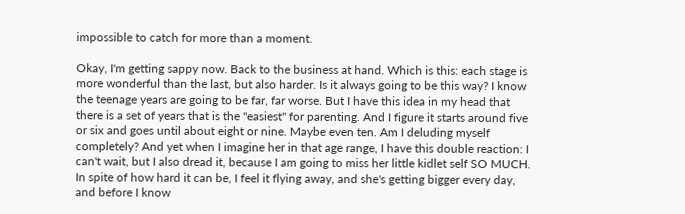impossible to catch for more than a moment.

Okay, I'm getting sappy now. Back to the business at hand. Which is this: each stage is more wonderful than the last, but also harder. Is it always going to be this way? I know the teenage years are going to be far, far worse. But I have this idea in my head that there is a set of years that is the "easiest" for parenting. And I figure it starts around five or six and goes until about eight or nine. Maybe even ten. Am I deluding myself completely? And yet when I imagine her in that age range, I have this double reaction: I can't wait, but I also dread it, because I am going to miss her little kidlet self SO MUCH. In spite of how hard it can be, I feel it flying away, and she's getting bigger every day, and before I know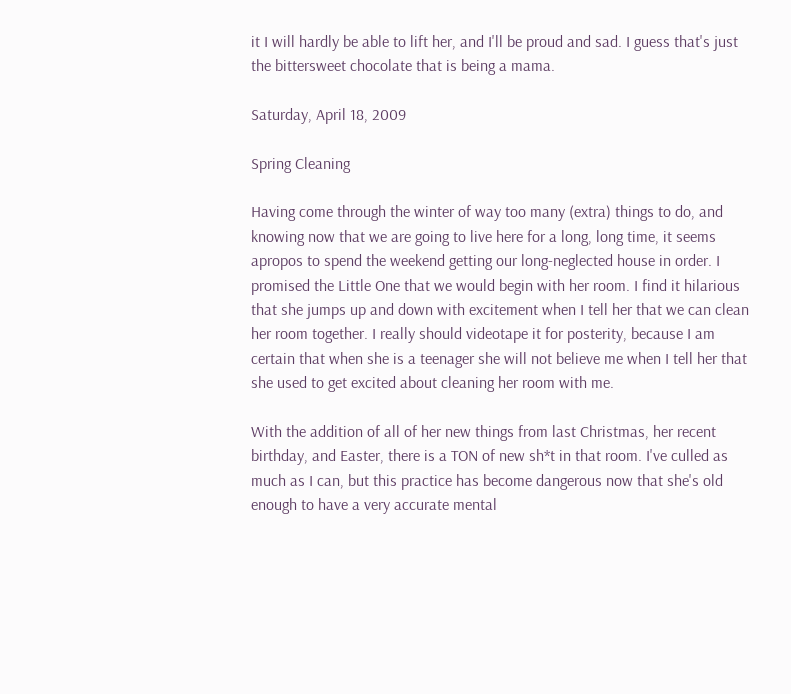it I will hardly be able to lift her, and I'll be proud and sad. I guess that's just the bittersweet chocolate that is being a mama.

Saturday, April 18, 2009

Spring Cleaning

Having come through the winter of way too many (extra) things to do, and knowing now that we are going to live here for a long, long time, it seems apropos to spend the weekend getting our long-neglected house in order. I promised the Little One that we would begin with her room. I find it hilarious that she jumps up and down with excitement when I tell her that we can clean her room together. I really should videotape it for posterity, because I am certain that when she is a teenager she will not believe me when I tell her that she used to get excited about cleaning her room with me.

With the addition of all of her new things from last Christmas, her recent birthday, and Easter, there is a TON of new sh*t in that room. I've culled as much as I can, but this practice has become dangerous now that she's old enough to have a very accurate mental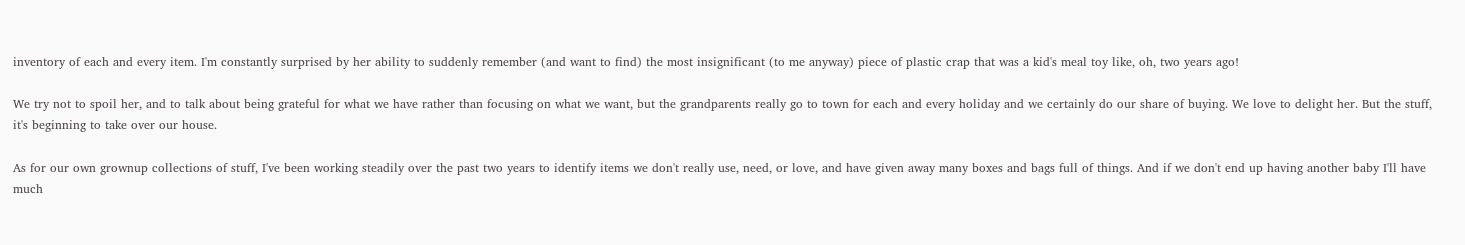inventory of each and every item. I'm constantly surprised by her ability to suddenly remember (and want to find) the most insignificant (to me anyway) piece of plastic crap that was a kid's meal toy like, oh, two years ago!

We try not to spoil her, and to talk about being grateful for what we have rather than focusing on what we want, but the grandparents really go to town for each and every holiday and we certainly do our share of buying. We love to delight her. But the stuff, it's beginning to take over our house.

As for our own grownup collections of stuff, I've been working steadily over the past two years to identify items we don't really use, need, or love, and have given away many boxes and bags full of things. And if we don't end up having another baby I'll have much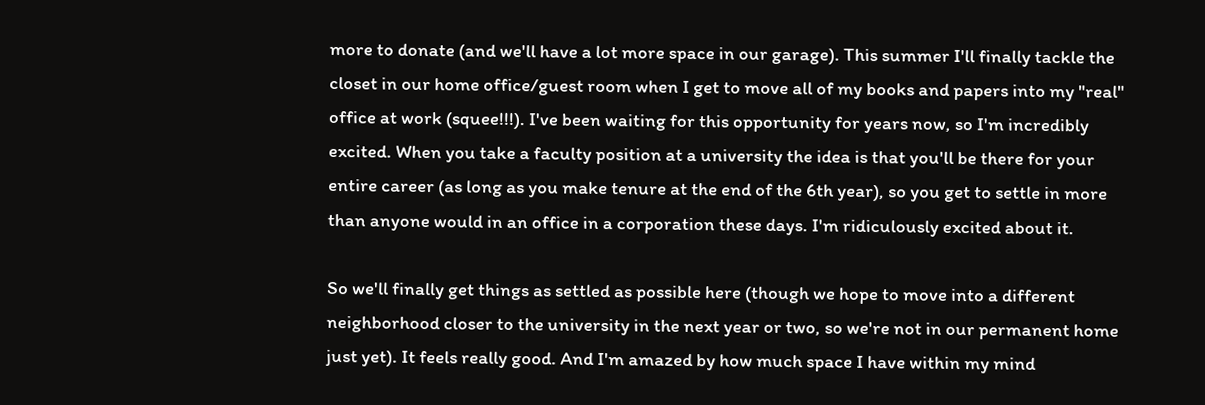more to donate (and we'll have a lot more space in our garage). This summer I'll finally tackle the closet in our home office/guest room when I get to move all of my books and papers into my "real" office at work (squee!!!). I've been waiting for this opportunity for years now, so I'm incredibly excited. When you take a faculty position at a university the idea is that you'll be there for your entire career (as long as you make tenure at the end of the 6th year), so you get to settle in more than anyone would in an office in a corporation these days. I'm ridiculously excited about it.

So we'll finally get things as settled as possible here (though we hope to move into a different neighborhood closer to the university in the next year or two, so we're not in our permanent home just yet). It feels really good. And I'm amazed by how much space I have within my mind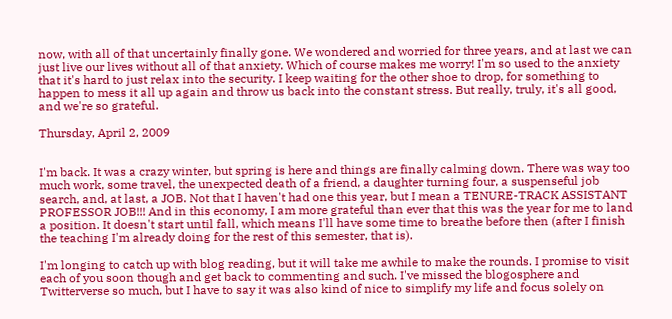now, with all of that uncertainly finally gone. We wondered and worried for three years, and at last we can just live our lives without all of that anxiety. Which of course makes me worry! I'm so used to the anxiety that it's hard to just relax into the security. I keep waiting for the other shoe to drop, for something to happen to mess it all up again and throw us back into the constant stress. But really, truly, it's all good, and we're so grateful.

Thursday, April 2, 2009


I'm back. It was a crazy winter, but spring is here and things are finally calming down. There was way too much work, some travel, the unexpected death of a friend, a daughter turning four, a suspenseful job search, and, at last, a JOB. Not that I haven't had one this year, but I mean a TENURE-TRACK ASSISTANT PROFESSOR JOB!!! And in this economy, I am more grateful than ever that this was the year for me to land a position. It doesn't start until fall, which means I'll have some time to breathe before then (after I finish the teaching I'm already doing for the rest of this semester, that is).

I'm longing to catch up with blog reading, but it will take me awhile to make the rounds. I promise to visit each of you soon though and get back to commenting and such. I've missed the blogosphere and Twitterverse so much, but I have to say it was also kind of nice to simplify my life and focus solely on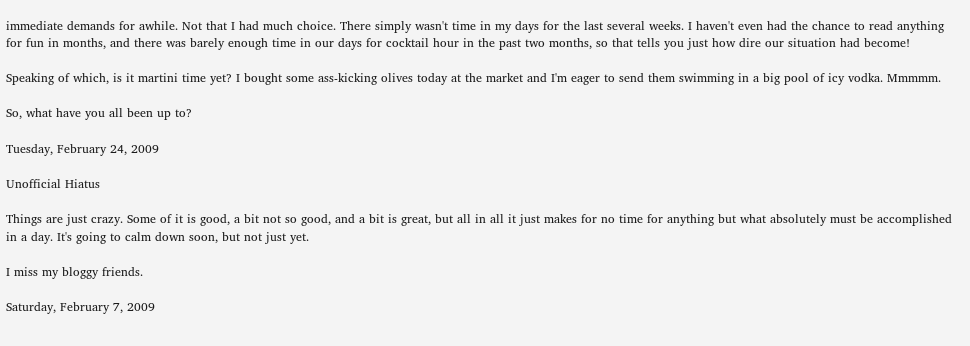immediate demands for awhile. Not that I had much choice. There simply wasn't time in my days for the last several weeks. I haven't even had the chance to read anything for fun in months, and there was barely enough time in our days for cocktail hour in the past two months, so that tells you just how dire our situation had become!

Speaking of which, is it martini time yet? I bought some ass-kicking olives today at the market and I'm eager to send them swimming in a big pool of icy vodka. Mmmmm.

So, what have you all been up to?

Tuesday, February 24, 2009

Unofficial Hiatus

Things are just crazy. Some of it is good, a bit not so good, and a bit is great, but all in all it just makes for no time for anything but what absolutely must be accomplished in a day. It's going to calm down soon, but not just yet.

I miss my bloggy friends.

Saturday, February 7, 2009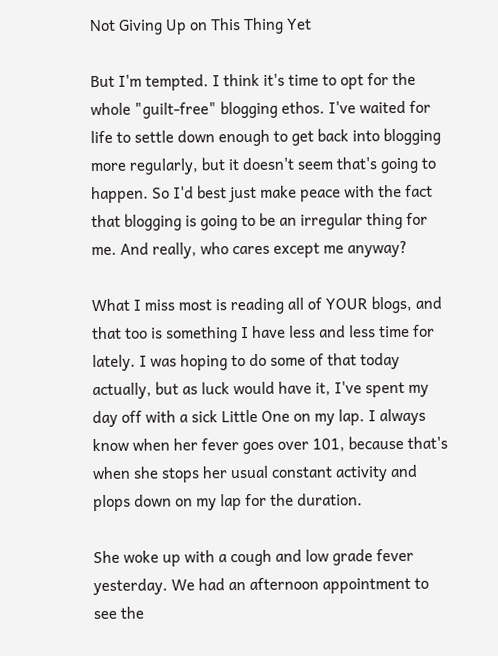Not Giving Up on This Thing Yet

But I'm tempted. I think it's time to opt for the whole "guilt-free" blogging ethos. I've waited for life to settle down enough to get back into blogging more regularly, but it doesn't seem that's going to happen. So I'd best just make peace with the fact that blogging is going to be an irregular thing for me. And really, who cares except me anyway?

What I miss most is reading all of YOUR blogs, and that too is something I have less and less time for lately. I was hoping to do some of that today actually, but as luck would have it, I've spent my day off with a sick Little One on my lap. I always know when her fever goes over 101, because that's when she stops her usual constant activity and plops down on my lap for the duration.

She woke up with a cough and low grade fever yesterday. We had an afternoon appointment to see the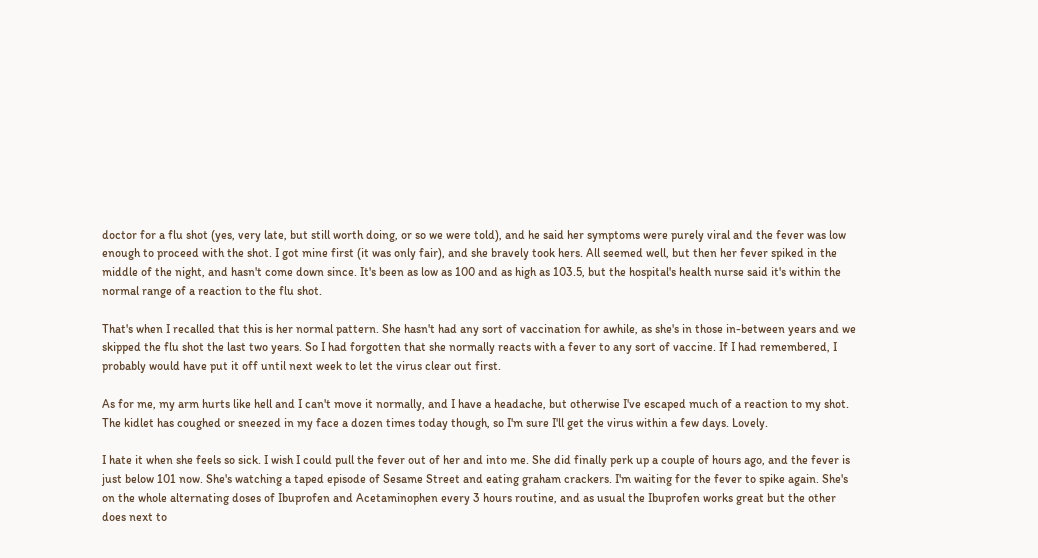doctor for a flu shot (yes, very late, but still worth doing, or so we were told), and he said her symptoms were purely viral and the fever was low enough to proceed with the shot. I got mine first (it was only fair), and she bravely took hers. All seemed well, but then her fever spiked in the middle of the night, and hasn't come down since. It's been as low as 100 and as high as 103.5, but the hospital's health nurse said it's within the normal range of a reaction to the flu shot.

That's when I recalled that this is her normal pattern. She hasn't had any sort of vaccination for awhile, as she's in those in-between years and we skipped the flu shot the last two years. So I had forgotten that she normally reacts with a fever to any sort of vaccine. If I had remembered, I probably would have put it off until next week to let the virus clear out first.

As for me, my arm hurts like hell and I can't move it normally, and I have a headache, but otherwise I've escaped much of a reaction to my shot. The kidlet has coughed or sneezed in my face a dozen times today though, so I'm sure I'll get the virus within a few days. Lovely.

I hate it when she feels so sick. I wish I could pull the fever out of her and into me. She did finally perk up a couple of hours ago, and the fever is just below 101 now. She's watching a taped episode of Sesame Street and eating graham crackers. I'm waiting for the fever to spike again. She's on the whole alternating doses of Ibuprofen and Acetaminophen every 3 hours routine, and as usual the Ibuprofen works great but the other does next to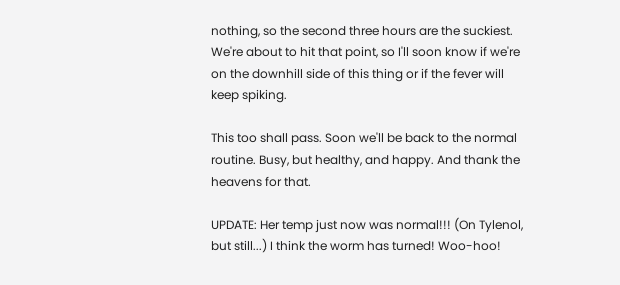nothing, so the second three hours are the suckiest. We're about to hit that point, so I'll soon know if we're on the downhill side of this thing or if the fever will keep spiking.

This too shall pass. Soon we'll be back to the normal routine. Busy, but healthy, and happy. And thank the heavens for that.

UPDATE: Her temp just now was normal!!! (On Tylenol, but still...) I think the worm has turned! Woo-hoo!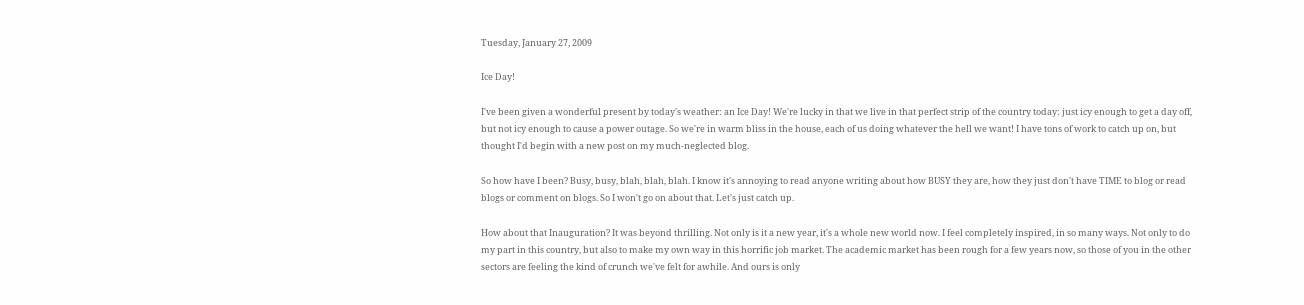Tuesday, January 27, 2009

Ice Day!

I've been given a wonderful present by today's weather: an Ice Day! We're lucky in that we live in that perfect strip of the country today: just icy enough to get a day off, but not icy enough to cause a power outage. So we're in warm bliss in the house, each of us doing whatever the hell we want! I have tons of work to catch up on, but thought I'd begin with a new post on my much-neglected blog.

So how have I been? Busy, busy, blah, blah, blah. I know it's annoying to read anyone writing about how BUSY they are, how they just don't have TIME to blog or read blogs or comment on blogs. So I won't go on about that. Let's just catch up.

How about that Inauguration? It was beyond thrilling. Not only is it a new year, it's a whole new world now. I feel completely inspired, in so many ways. Not only to do my part in this country, but also to make my own way in this horrific job market. The academic market has been rough for a few years now, so those of you in the other sectors are feeling the kind of crunch we've felt for awhile. And ours is only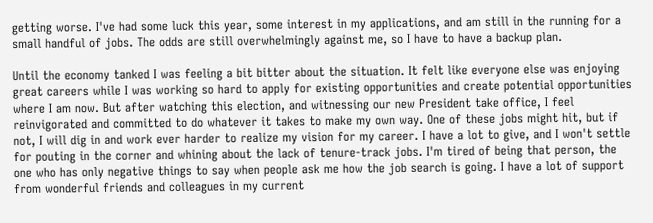getting worse. I've had some luck this year, some interest in my applications, and am still in the running for a small handful of jobs. The odds are still overwhelmingly against me, so I have to have a backup plan.

Until the economy tanked I was feeling a bit bitter about the situation. It felt like everyone else was enjoying great careers while I was working so hard to apply for existing opportunities and create potential opportunities where I am now. But after watching this election, and witnessing our new President take office, I feel reinvigorated and committed to do whatever it takes to make my own way. One of these jobs might hit, but if not, I will dig in and work ever harder to realize my vision for my career. I have a lot to give, and I won't settle for pouting in the corner and whining about the lack of tenure-track jobs. I'm tired of being that person, the one who has only negative things to say when people ask me how the job search is going. I have a lot of support from wonderful friends and colleagues in my current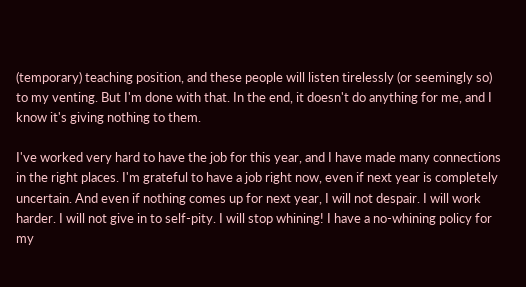(temporary) teaching position, and these people will listen tirelessly (or seemingly so) to my venting. But I'm done with that. In the end, it doesn't do anything for me, and I know it's giving nothing to them.

I've worked very hard to have the job for this year, and I have made many connections in the right places. I'm grateful to have a job right now, even if next year is completely uncertain. And even if nothing comes up for next year, I will not despair. I will work harder. I will not give in to self-pity. I will stop whining! I have a no-whining policy for my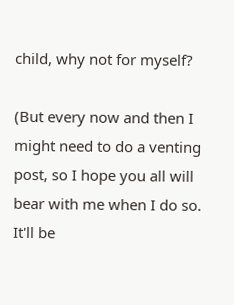child, why not for myself?

(But every now and then I might need to do a venting post, so I hope you all will bear with me when I do so. It'll be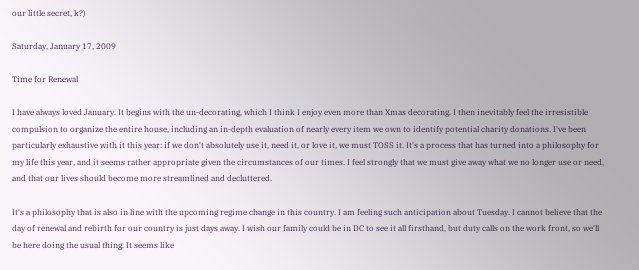our little secret, k?)

Saturday, January 17, 2009

Time for Renewal

I have always loved January. It begins with the un-decorating, which I think I enjoy even more than Xmas decorating. I then inevitably feel the irresistible compulsion to organize the entire house, including an in-depth evaluation of nearly every item we own to identify potential charity donations. I've been particularly exhaustive with it this year: if we don't absolutely use it, need it, or love it, we must TOSS it. It's a process that has turned into a philosophy for my life this year, and it seems rather appropriate given the circumstances of our times. I feel strongly that we must give away what we no longer use or need, and that our lives should become more streamlined and decluttered.

It's a philosophy that is also in line with the upcoming regime change in this country. I am feeling such anticipation about Tuesday. I cannot believe that the day of renewal and rebirth for our country is just days away. I wish our family could be in DC to see it all firsthand, but duty calls on the work front, so we'll be here doing the usual thing. It seems like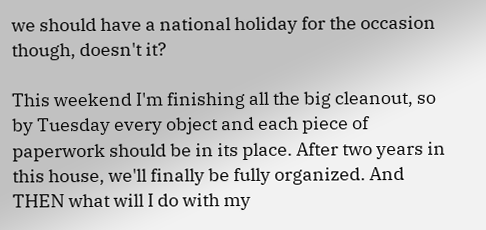we should have a national holiday for the occasion though, doesn't it?

This weekend I'm finishing all the big cleanout, so by Tuesday every object and each piece of paperwork should be in its place. After two years in this house, we'll finally be fully organized. And THEN what will I do with my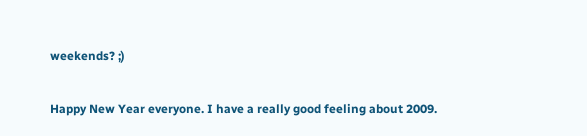weekends? ;)

Happy New Year everyone. I have a really good feeling about 2009.